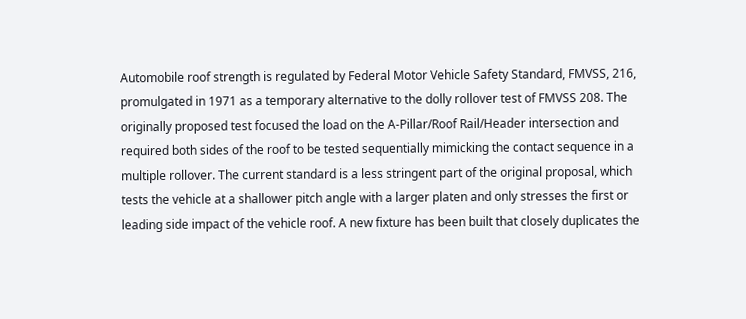Automobile roof strength is regulated by Federal Motor Vehicle Safety Standard, FMVSS, 216, promulgated in 1971 as a temporary alternative to the dolly rollover test of FMVSS 208. The originally proposed test focused the load on the A-Pillar/Roof Rail/Header intersection and required both sides of the roof to be tested sequentially mimicking the contact sequence in a multiple rollover. The current standard is a less stringent part of the original proposal, which tests the vehicle at a shallower pitch angle with a larger platen and only stresses the first or leading side impact of the vehicle roof. A new fixture has been built that closely duplicates the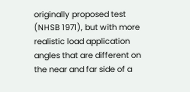originally proposed test (NHSB 1971), but with more realistic load application angles that are different on the near and far side of a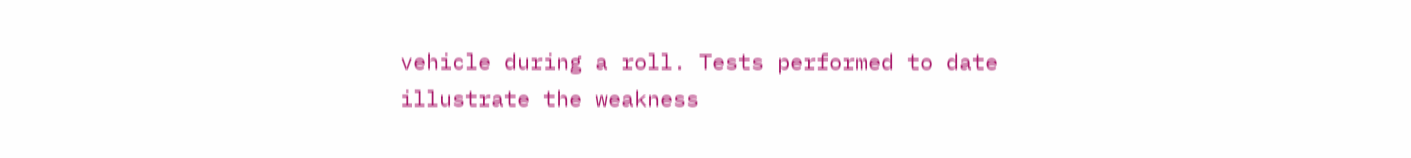vehicle during a roll. Tests performed to date illustrate the weakness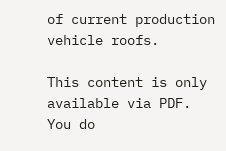of current production vehicle roofs.

This content is only available via PDF.
You do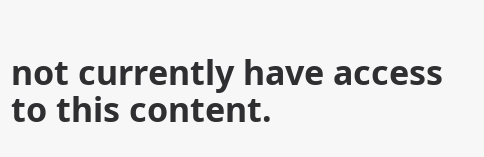not currently have access to this content.